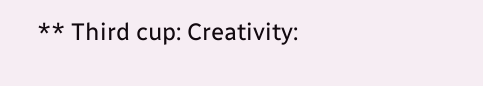** Third cup: Creativity: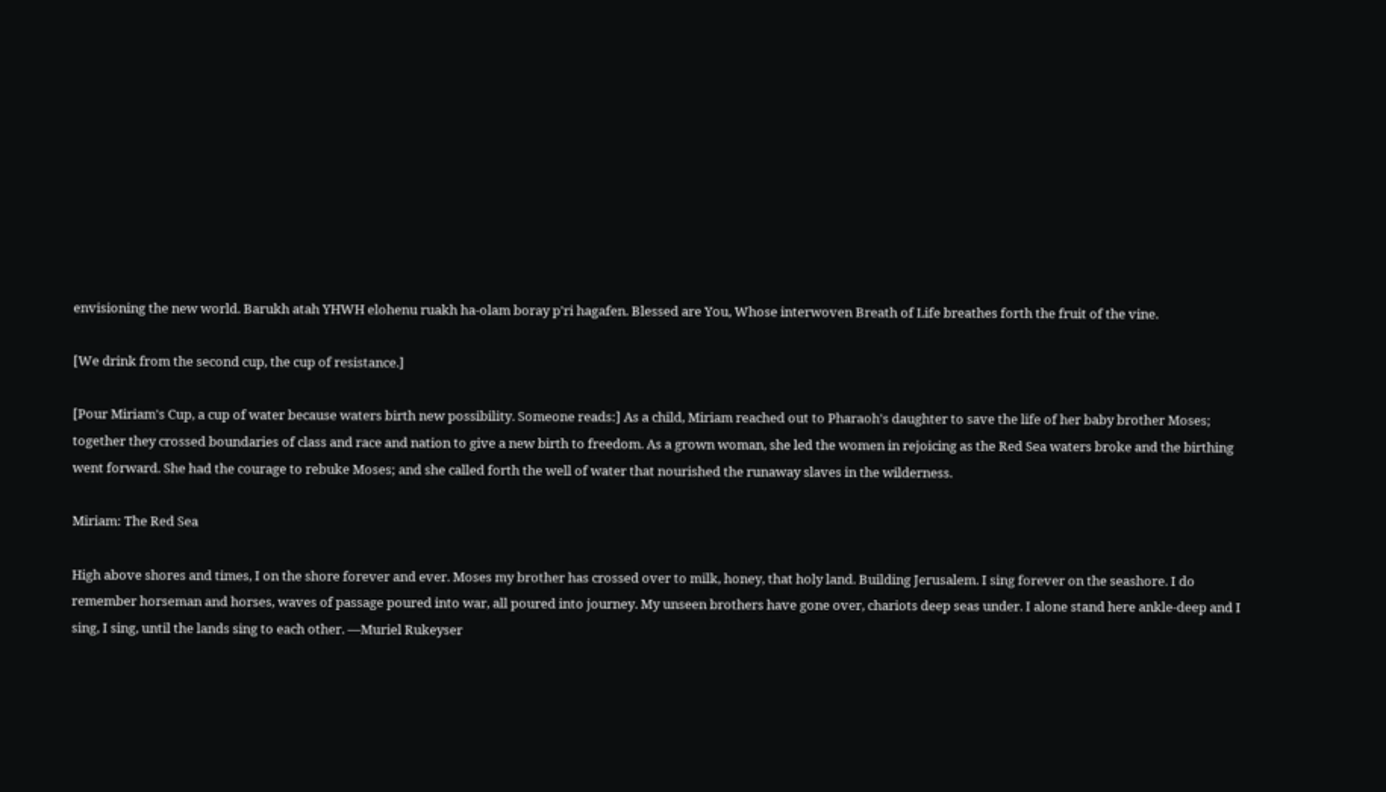envisioning the new world. Barukh atah YHWH elohenu ruakh ha-olam boray p'ri hagafen. Blessed are You, Whose interwoven Breath of Life breathes forth the fruit of the vine.

[We drink from the second cup, the cup of resistance.]

[Pour Miriam's Cup, a cup of water because waters birth new possibility. Someone reads:] As a child, Miriam reached out to Pharaoh's daughter to save the life of her baby brother Moses; together they crossed boundaries of class and race and nation to give a new birth to freedom. As a grown woman, she led the women in rejoicing as the Red Sea waters broke and the birthing went forward. She had the courage to rebuke Moses; and she called forth the well of water that nourished the runaway slaves in the wilderness.

Miriam: The Red Sea

High above shores and times, I on the shore forever and ever. Moses my brother has crossed over to milk, honey, that holy land. Building Jerusalem. I sing forever on the seashore. I do remember horseman and horses, waves of passage poured into war, all poured into journey. My unseen brothers have gone over, chariots deep seas under. I alone stand here ankle-deep and I sing, I sing, until the lands sing to each other. —Muriel Rukeyser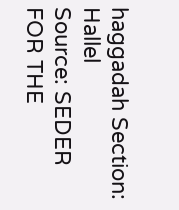haggadah Section: Hallel
Source: SEDER FOR THE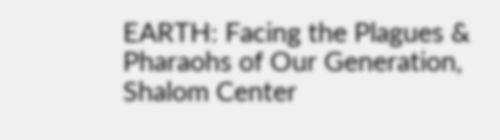EARTH: Facing the Plagues & Pharaohs of Our Generation, Shalom Center